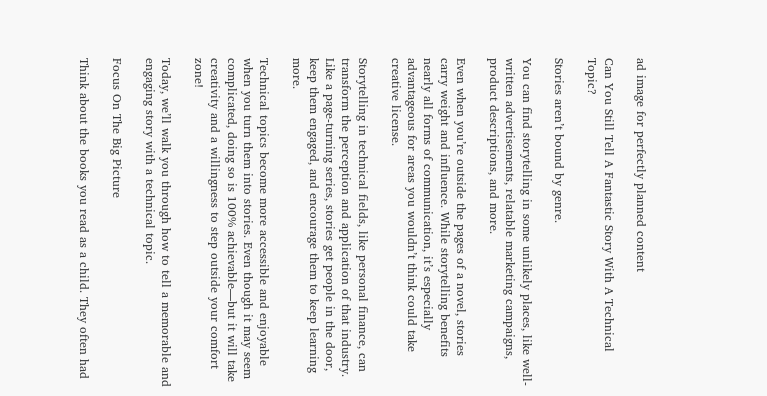ad image for perfectly planned content

Can You Still Tell A Fantastic Story With A Technical Topic?

Stories aren’t bound by genre.

You can find storytelling in some unlikely places, like well-written advertisements, relatable marketing campaigns, product descriptions, and more.

Even when you’re outside the pages of a novel, stories carry weight and influence. While storytelling benefits nearly all forms of communication, it’s especially advantageous for areas you wouldn’t think could take creative license.

Storytelling in technical fields, like personal finance, can transform the perception and application of that industry. Like a page-turning series, stories get people in the door, keep them engaged, and encourage them to keep learning more.

Technical topics become more accessible and enjoyable when you turn them into stories. Even though it may seem complicated, doing so is 100% achievable—but it will take creativity and a willingness to step outside your comfort zone!

Today, we’ll walk you through how to tell a memorable and engaging story with a technical topic.

Focus On The Big Picture

Think about the books you read as a child. They often had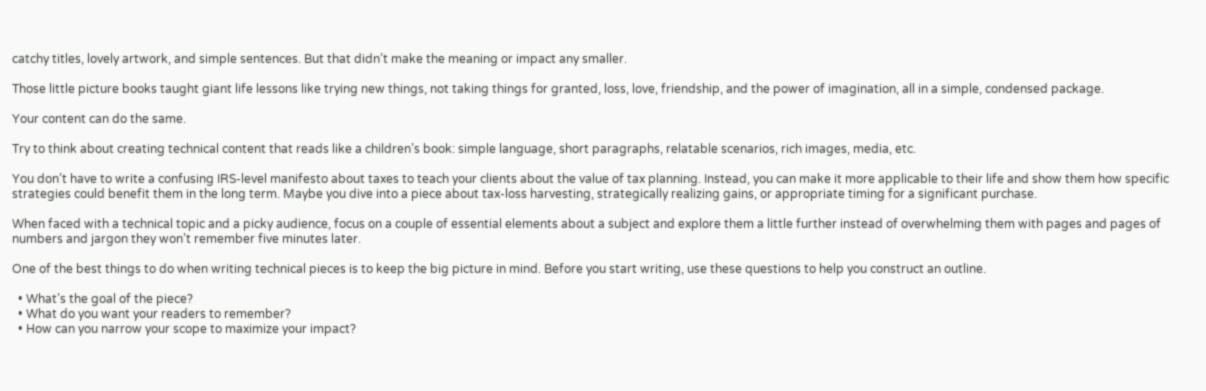catchy titles, lovely artwork, and simple sentences. But that didn’t make the meaning or impact any smaller.

Those little picture books taught giant life lessons like trying new things, not taking things for granted, loss, love, friendship, and the power of imagination, all in a simple, condensed package.

Your content can do the same.

Try to think about creating technical content that reads like a children’s book: simple language, short paragraphs, relatable scenarios, rich images, media, etc.

You don’t have to write a confusing IRS-level manifesto about taxes to teach your clients about the value of tax planning. Instead, you can make it more applicable to their life and show them how specific strategies could benefit them in the long term. Maybe you dive into a piece about tax-loss harvesting, strategically realizing gains, or appropriate timing for a significant purchase.

When faced with a technical topic and a picky audience, focus on a couple of essential elements about a subject and explore them a little further instead of overwhelming them with pages and pages of numbers and jargon they won’t remember five minutes later.

One of the best things to do when writing technical pieces is to keep the big picture in mind. Before you start writing, use these questions to help you construct an outline.

  • What’s the goal of the piece?
  • What do you want your readers to remember?
  • How can you narrow your scope to maximize your impact?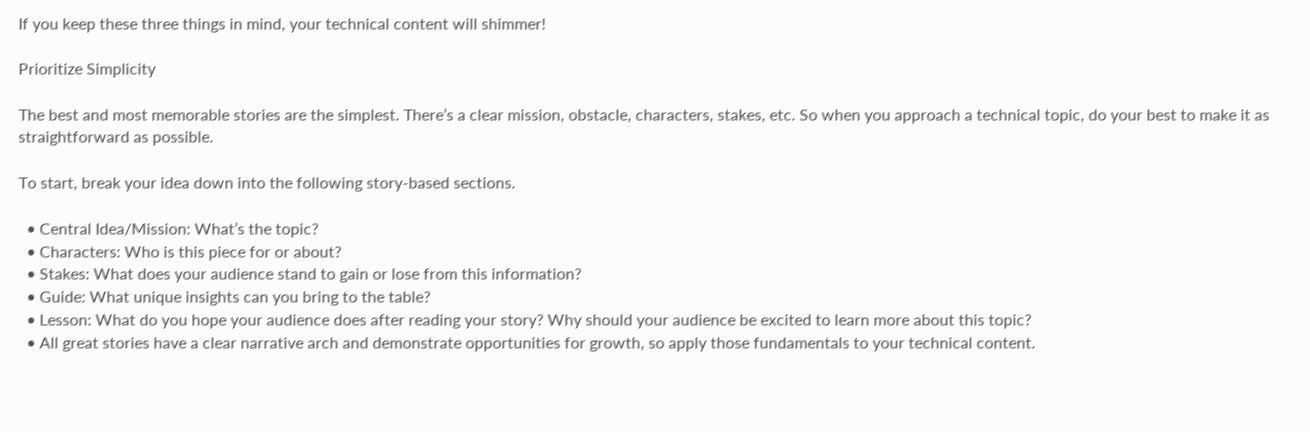If you keep these three things in mind, your technical content will shimmer!

Prioritize Simplicity

The best and most memorable stories are the simplest. There’s a clear mission, obstacle, characters, stakes, etc. So when you approach a technical topic, do your best to make it as straightforward as possible.

To start, break your idea down into the following story-based sections.

  • Central Idea/Mission: What’s the topic?
  • Characters: Who is this piece for or about?
  • Stakes: What does your audience stand to gain or lose from this information?
  • Guide: What unique insights can you bring to the table?
  • Lesson: What do you hope your audience does after reading your story? Why should your audience be excited to learn more about this topic?
  • All great stories have a clear narrative arch and demonstrate opportunities for growth, so apply those fundamentals to your technical content.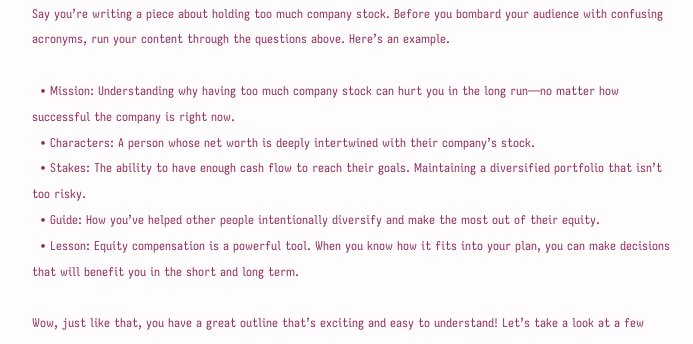Say you’re writing a piece about holding too much company stock. Before you bombard your audience with confusing acronyms, run your content through the questions above. Here’s an example.

  • Mission: Understanding why having too much company stock can hurt you in the long run—no matter how successful the company is right now.
  • Characters: A person whose net worth is deeply intertwined with their company’s stock.
  • Stakes: The ability to have enough cash flow to reach their goals. Maintaining a diversified portfolio that isn’t too risky.
  • Guide: How you’ve helped other people intentionally diversify and make the most out of their equity.
  • Lesson: Equity compensation is a powerful tool. When you know how it fits into your plan, you can make decisions that will benefit you in the short and long term.

Wow, just like that, you have a great outline that’s exciting and easy to understand! Let’s take a look at a few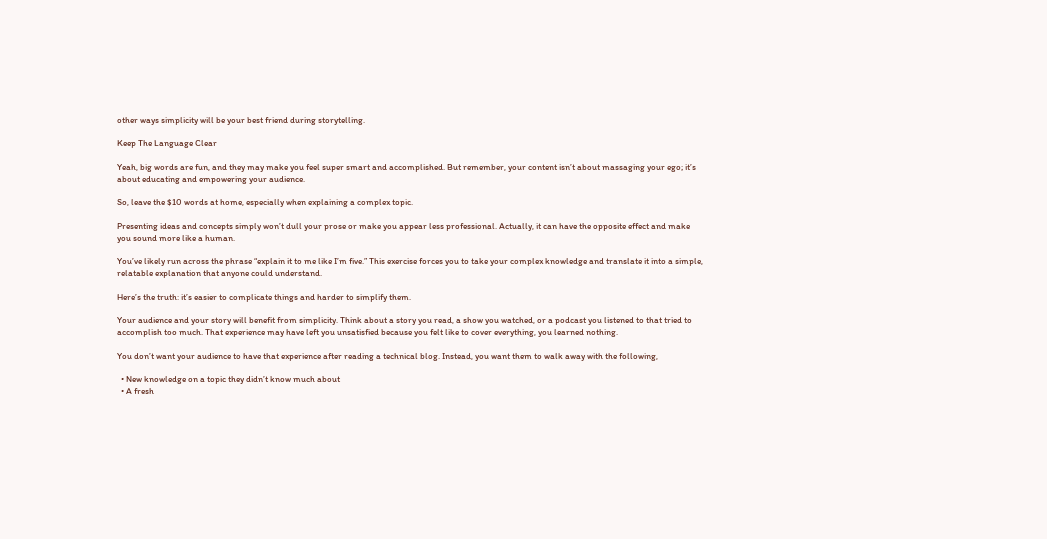other ways simplicity will be your best friend during storytelling.

Keep The Language Clear

Yeah, big words are fun, and they may make you feel super smart and accomplished. But remember, your content isn’t about massaging your ego; it’s about educating and empowering your audience.

So, leave the $10 words at home, especially when explaining a complex topic.

Presenting ideas and concepts simply won’t dull your prose or make you appear less professional. Actually, it can have the opposite effect and make you sound more like a human.

You’ve likely run across the phrase “explain it to me like I’m five.” This exercise forces you to take your complex knowledge and translate it into a simple, relatable explanation that anyone could understand.

Here’s the truth: it’s easier to complicate things and harder to simplify them.

Your audience and your story will benefit from simplicity. Think about a story you read, a show you watched, or a podcast you listened to that tried to accomplish too much. That experience may have left you unsatisfied because you felt like to cover everything, you learned nothing.

You don’t want your audience to have that experience after reading a technical blog. Instead, you want them to walk away with the following,

  • New knowledge on a topic they didn’t know much about
  • A fresh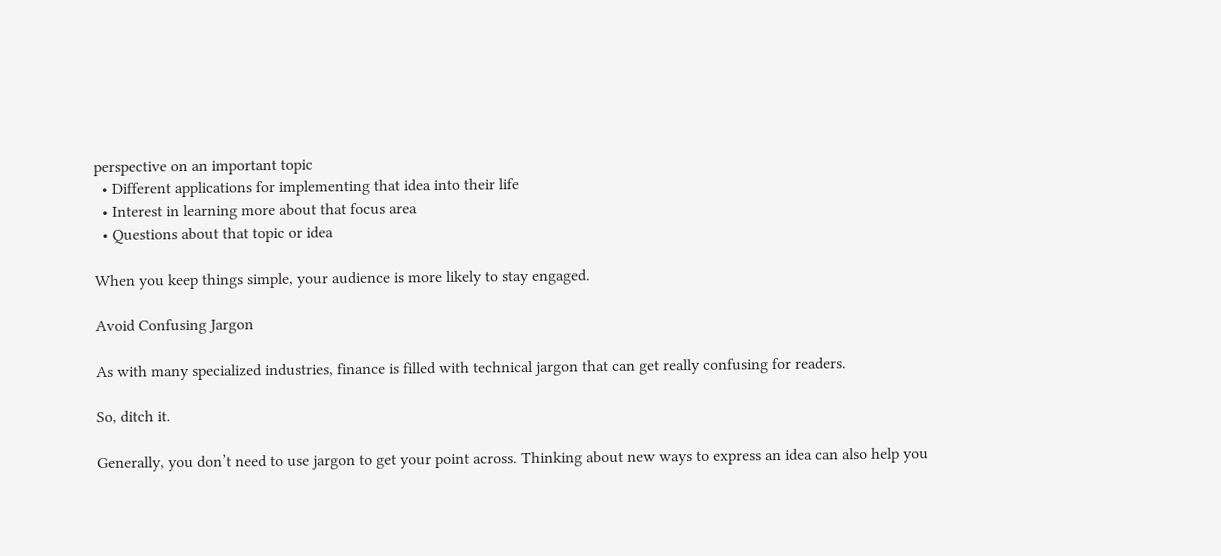perspective on an important topic
  • Different applications for implementing that idea into their life
  • Interest in learning more about that focus area
  • Questions about that topic or idea

When you keep things simple, your audience is more likely to stay engaged.

Avoid Confusing Jargon

As with many specialized industries, finance is filled with technical jargon that can get really confusing for readers.

So, ditch it.

Generally, you don’t need to use jargon to get your point across. Thinking about new ways to express an idea can also help you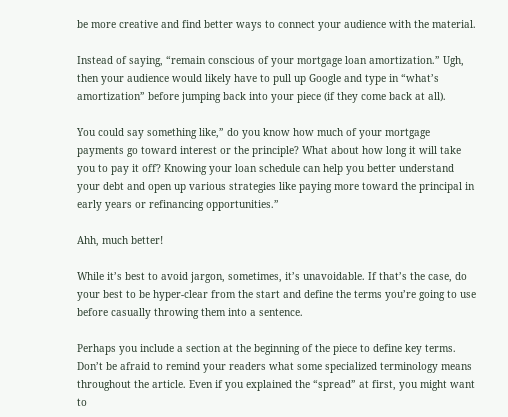be more creative and find better ways to connect your audience with the material.

Instead of saying, “remain conscious of your mortgage loan amortization.” Ugh, then your audience would likely have to pull up Google and type in “what’s amortization” before jumping back into your piece (if they come back at all).

You could say something like,” do you know how much of your mortgage payments go toward interest or the principle? What about how long it will take you to pay it off? Knowing your loan schedule can help you better understand your debt and open up various strategies like paying more toward the principal in early years or refinancing opportunities.”

Ahh, much better!

While it’s best to avoid jargon, sometimes, it’s unavoidable. If that’s the case, do your best to be hyper-clear from the start and define the terms you’re going to use before casually throwing them into a sentence.

Perhaps you include a section at the beginning of the piece to define key terms. Don’t be afraid to remind your readers what some specialized terminology means throughout the article. Even if you explained the “spread” at first, you might want to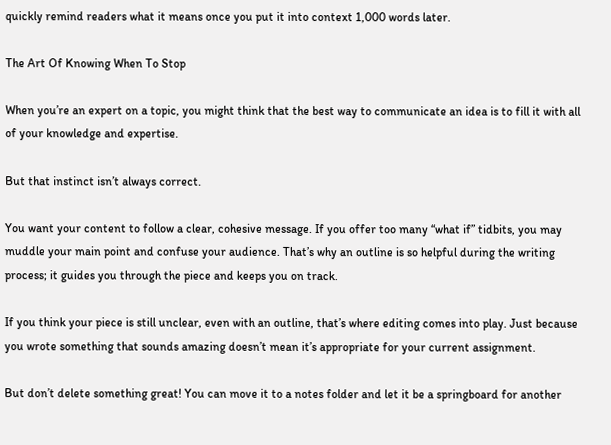quickly remind readers what it means once you put it into context 1,000 words later.

The Art Of Knowing When To Stop

When you’re an expert on a topic, you might think that the best way to communicate an idea is to fill it with all of your knowledge and expertise.

But that instinct isn’t always correct.

You want your content to follow a clear, cohesive message. If you offer too many “what if” tidbits, you may muddle your main point and confuse your audience. That’s why an outline is so helpful during the writing process; it guides you through the piece and keeps you on track.

If you think your piece is still unclear, even with an outline, that’s where editing comes into play. Just because you wrote something that sounds amazing doesn’t mean it’s appropriate for your current assignment.

But don’t delete something great! You can move it to a notes folder and let it be a springboard for another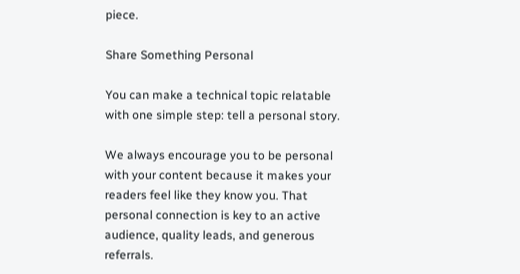piece.

Share Something Personal

You can make a technical topic relatable with one simple step: tell a personal story.

We always encourage you to be personal with your content because it makes your readers feel like they know you. That personal connection is key to an active audience, quality leads, and generous referrals.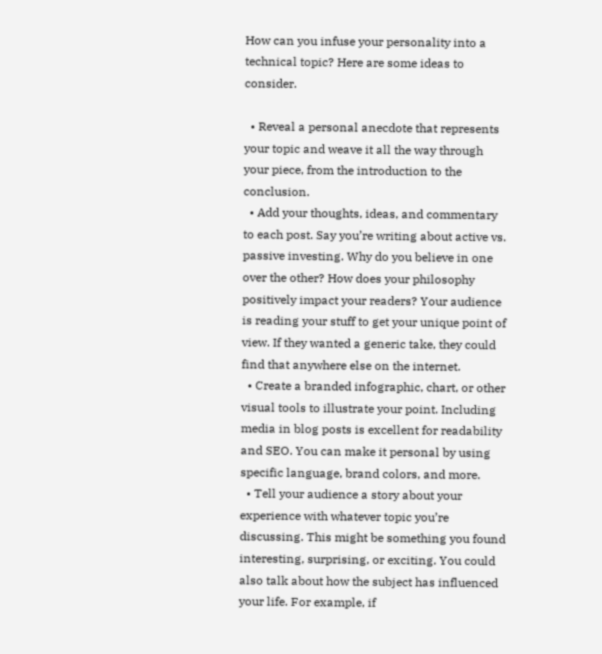How can you infuse your personality into a technical topic? Here are some ideas to consider.

  • Reveal a personal anecdote that represents your topic and weave it all the way through your piece, from the introduction to the conclusion.
  • Add your thoughts, ideas, and commentary to each post. Say you’re writing about active vs. passive investing. Why do you believe in one over the other? How does your philosophy positively impact your readers? Your audience is reading your stuff to get your unique point of view. If they wanted a generic take, they could find that anywhere else on the internet.
  • Create a branded infographic, chart, or other visual tools to illustrate your point. Including media in blog posts is excellent for readability and SEO. You can make it personal by using specific language, brand colors, and more.
  • Tell your audience a story about your experience with whatever topic you’re discussing. This might be something you found interesting, surprising, or exciting. You could also talk about how the subject has influenced your life. For example, if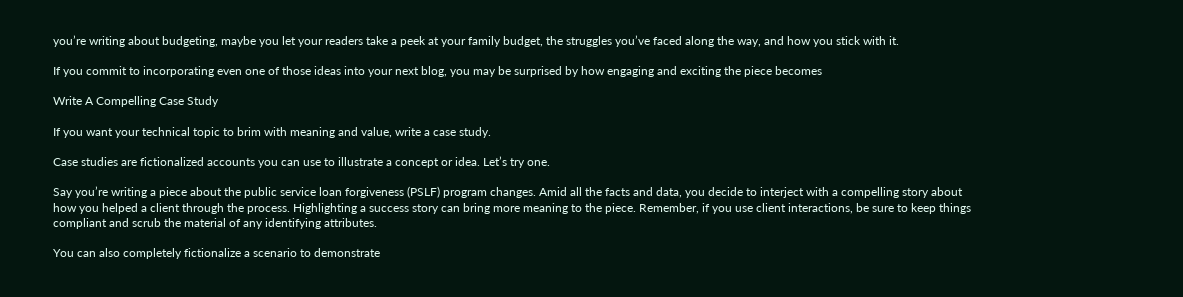you’re writing about budgeting, maybe you let your readers take a peek at your family budget, the struggles you’ve faced along the way, and how you stick with it.

If you commit to incorporating even one of those ideas into your next blog, you may be surprised by how engaging and exciting the piece becomes

Write A Compelling Case Study

If you want your technical topic to brim with meaning and value, write a case study.

Case studies are fictionalized accounts you can use to illustrate a concept or idea. Let’s try one.

Say you’re writing a piece about the public service loan forgiveness (PSLF) program changes. Amid all the facts and data, you decide to interject with a compelling story about how you helped a client through the process. Highlighting a success story can bring more meaning to the piece. Remember, if you use client interactions, be sure to keep things compliant and scrub the material of any identifying attributes.

You can also completely fictionalize a scenario to demonstrate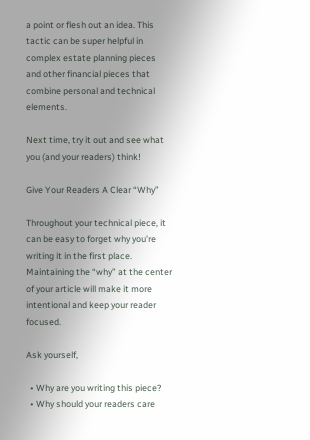a point or flesh out an idea. This tactic can be super helpful in complex estate planning pieces and other financial pieces that combine personal and technical elements.

Next time, try it out and see what you (and your readers) think!

Give Your Readers A Clear “Why”

Throughout your technical piece, it can be easy to forget why you’re writing it in the first place. Maintaining the “why” at the center of your article will make it more intentional and keep your reader focused.

Ask yourself,

  • Why are you writing this piece?
  • Why should your readers care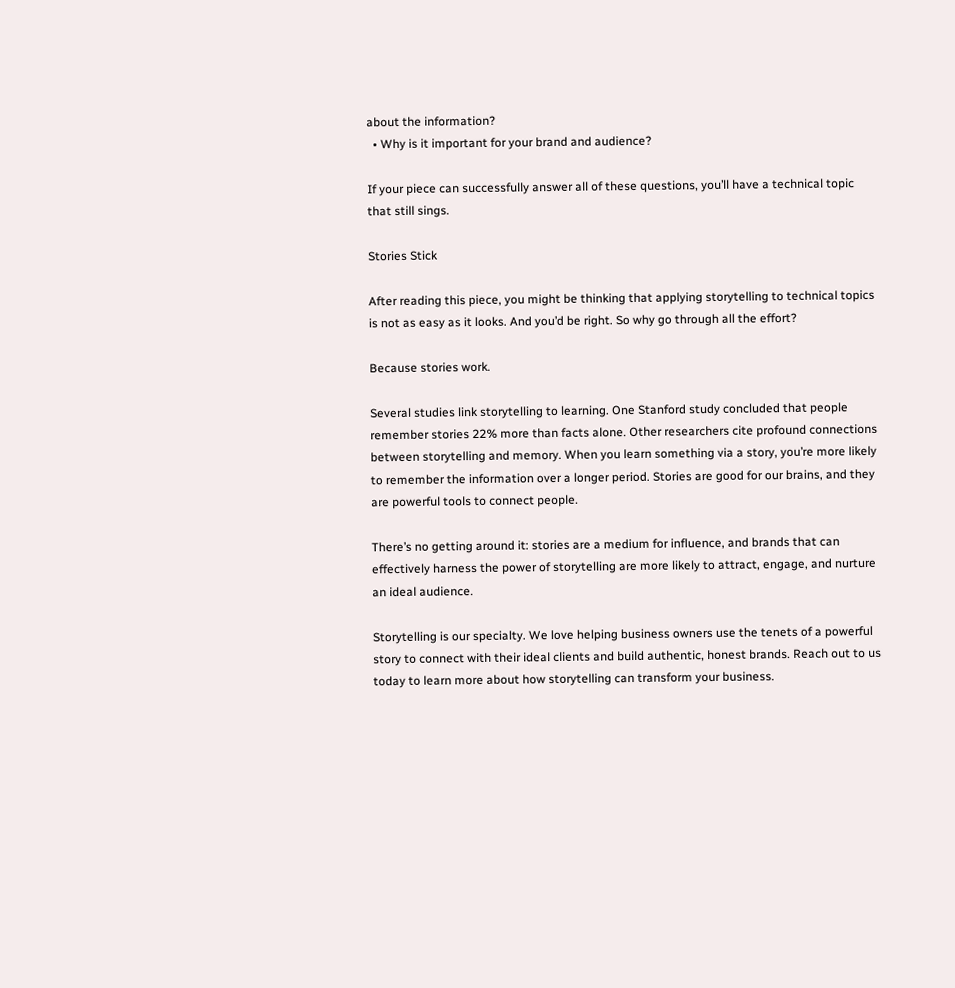about the information?
  • Why is it important for your brand and audience?

If your piece can successfully answer all of these questions, you’ll have a technical topic that still sings.

Stories Stick

After reading this piece, you might be thinking that applying storytelling to technical topics is not as easy as it looks. And you’d be right. So why go through all the effort?

Because stories work.

Several studies link storytelling to learning. One Stanford study concluded that people remember stories 22% more than facts alone. Other researchers cite profound connections between storytelling and memory. When you learn something via a story, you’re more likely to remember the information over a longer period. Stories are good for our brains, and they are powerful tools to connect people.

There’s no getting around it: stories are a medium for influence, and brands that can effectively harness the power of storytelling are more likely to attract, engage, and nurture an ideal audience.

Storytelling is our specialty. We love helping business owners use the tenets of a powerful story to connect with their ideal clients and build authentic, honest brands. Reach out to us today to learn more about how storytelling can transform your business.